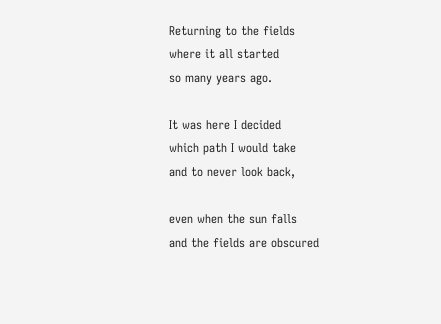Returning to the fields
where it all started
so many years ago.

It was here I decided
which path I would take
and to never look back,

even when the sun falls
and the fields are obscured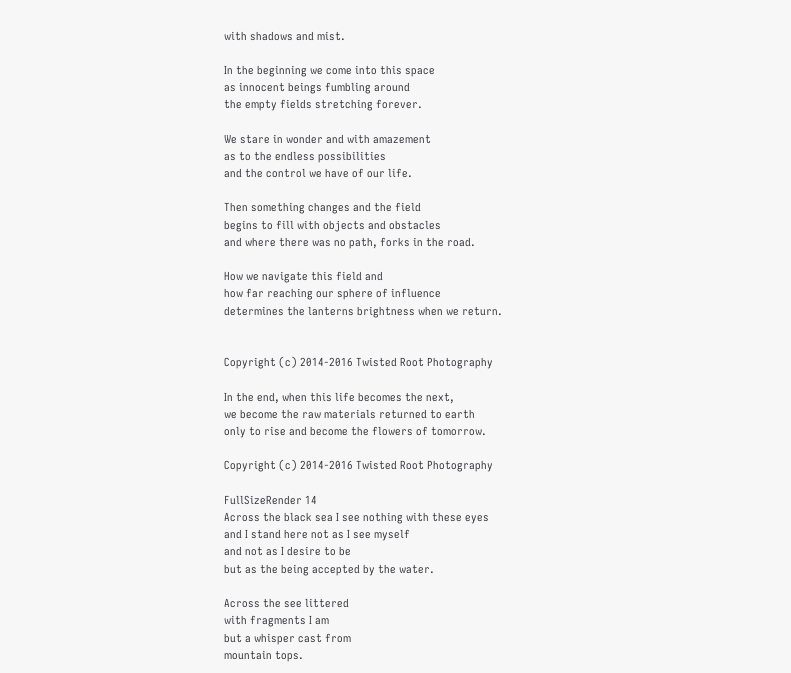with shadows and mist.

In the beginning we come into this space
as innocent beings fumbling around
the empty fields stretching forever.

We stare in wonder and with amazement
as to the endless possibilities
and the control we have of our life.

Then something changes and the field
begins to fill with objects and obstacles
and where there was no path, forks in the road.

How we navigate this field and
how far reaching our sphere of influence
determines the lanterns brightness when we return.


Copyright (c) 2014-2016 Twisted Root Photography

In the end, when this life becomes the next,
we become the raw materials returned to earth
only to rise and become the flowers of tomorrow.

Copyright (c) 2014-2016 Twisted Root Photography

FullSizeRender 14
Across the black sea I see nothing with these eyes
and I stand here not as I see myself
and not as I desire to be
but as the being accepted by the water.

Across the see littered
with fragments I am
but a whisper cast from
mountain tops.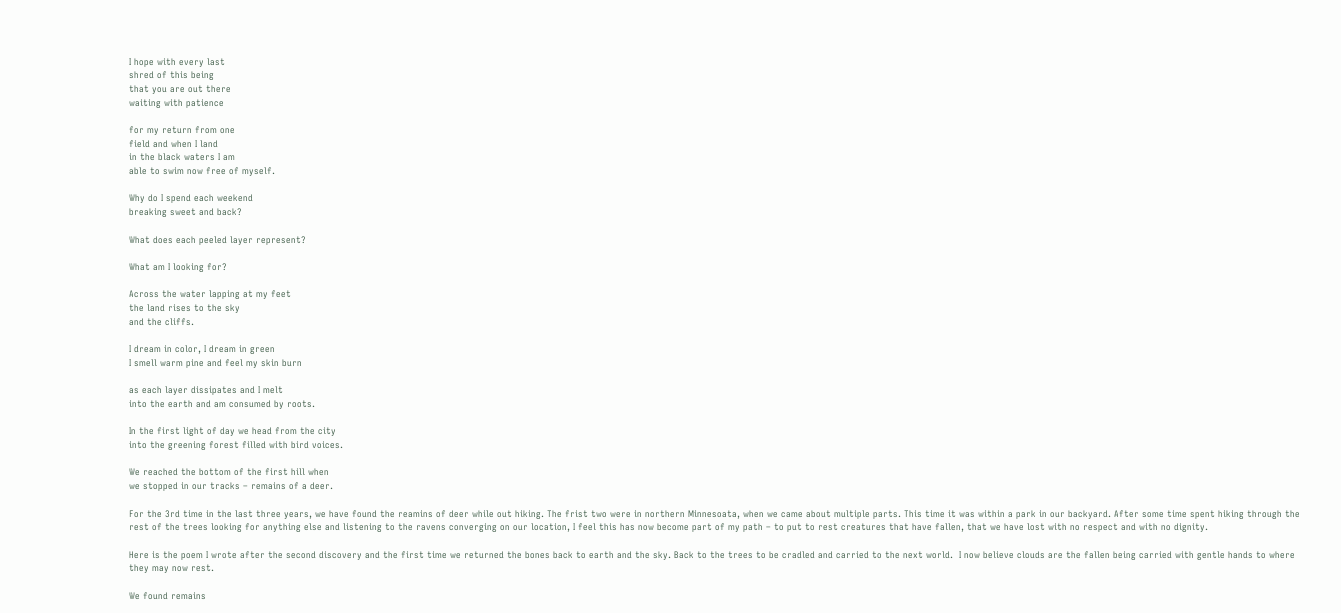I hope with every last
shred of this being
that you are out there
waiting with patience

for my return from one
field and when I land
in the black waters I am
able to swim now free of myself.

Why do I spend each weekend
breaking sweet and back?

What does each peeled layer represent?

What am I looking for?

Across the water lapping at my feet
the land rises to the sky
and the cliffs.

I dream in color, I dream in green
I smell warm pine and feel my skin burn

as each layer dissipates and I melt
into the earth and am consumed by roots.

In the first light of day we head from the city
into the greening forest filled with bird voices.

We reached the bottom of the first hill when
we stopped in our tracks – remains of a deer.

For the 3rd time in the last three years, we have found the reamins of deer while out hiking. The frist two were in northern Minnesoata, when we came about multiple parts. This time it was within a park in our backyard. After some time spent hiking through the rest of the trees looking for anything else and listening to the ravens converging on our location, I feel this has now become part of my path – to put to rest creatures that have fallen, that we have lost with no respect and with no dignity.

Here is the poem I wrote after the second discovery and the first time we returned the bones back to earth and the sky. Back to the trees to be cradled and carried to the next world.  I now believe clouds are the fallen being carried with gentle hands to where they may now rest.

We found remains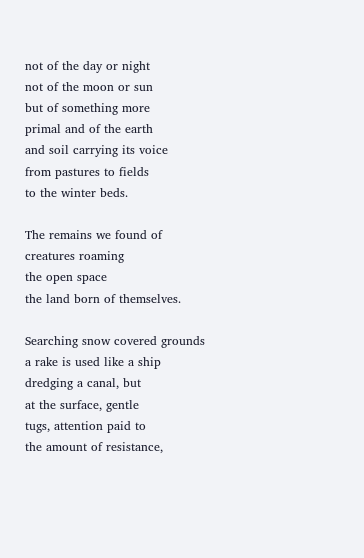not of the day or night
not of the moon or sun
but of something more
primal and of the earth
and soil carrying its voice
from pastures to fields
to the winter beds.

The remains we found of
creatures roaming
the open space
the land born of themselves.

Searching snow covered grounds
a rake is used like a ship
dredging a canal, but
at the surface, gentle
tugs, attention paid to
the amount of resistance,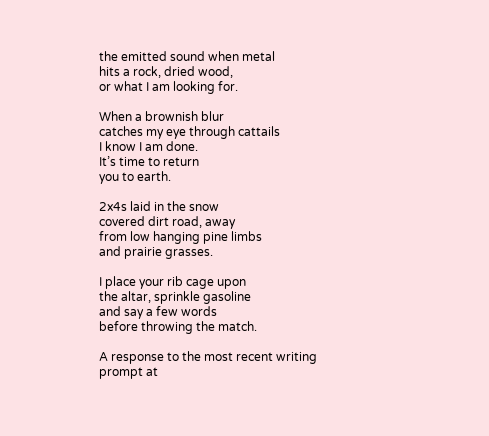the emitted sound when metal
hits a rock, dried wood,
or what I am looking for.

When a brownish blur
catches my eye through cattails
I know I am done.
It’s time to return
you to earth.

2x4s laid in the snow
covered dirt road, away
from low hanging pine limbs
and prairie grasses.

I place your rib cage upon
the altar, sprinkle gasoline
and say a few words
before throwing the match.

A response to the most recent writing prompt at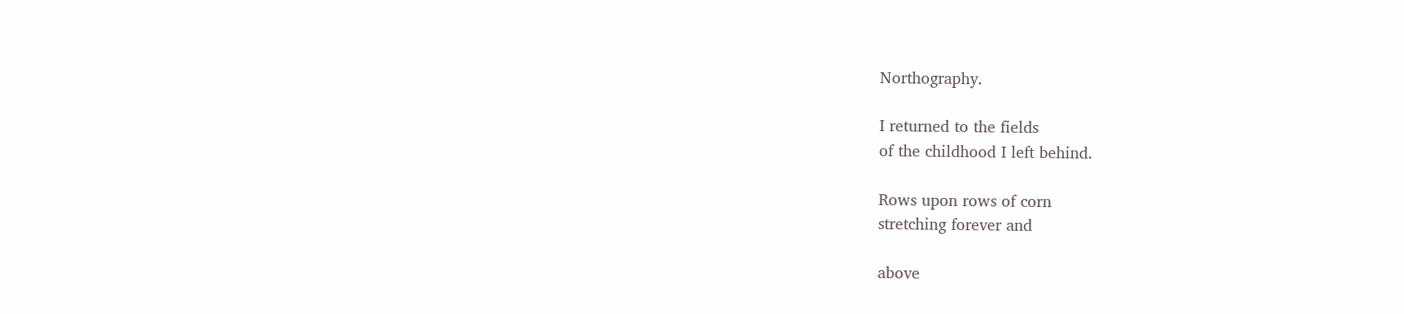Northography.

I returned to the fields
of the childhood I left behind.

Rows upon rows of corn
stretching forever and

above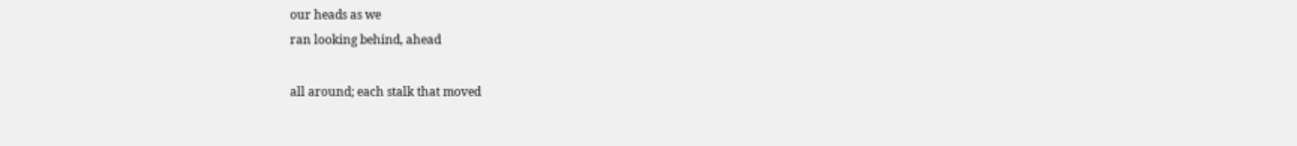our heads as we
ran looking behind, ahead

all around; each stalk that moved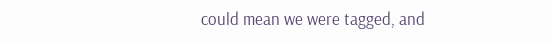could mean we were tagged, and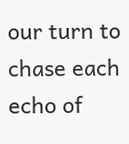our turn to chase each echo of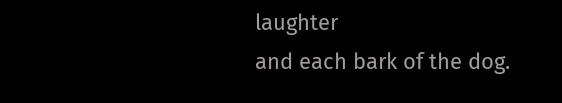laughter
and each bark of the dog.